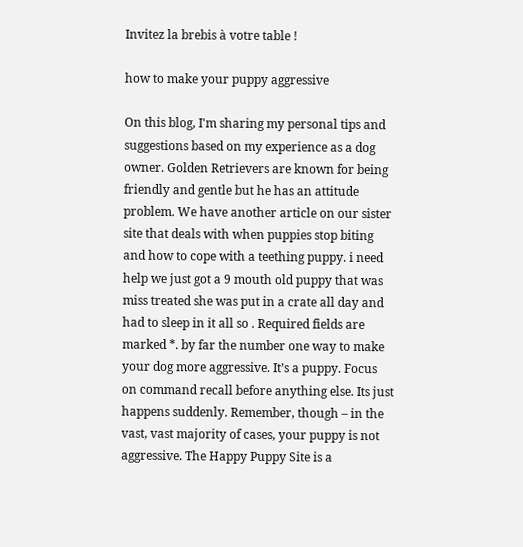Invitez la brebis à votre table !

how to make your puppy aggressive

On this blog, I'm sharing my personal tips and suggestions based on my experience as a dog owner. Golden Retrievers are known for being friendly and gentle but he has an attitude problem. We have another article on our sister site that deals with when puppies stop biting and how to cope with a teething puppy. i need help we just got a 9 mouth old puppy that was miss treated she was put in a crate all day and had to sleep in it all so . Required fields are marked *. by far the number one way to make your dog more aggressive. It’s a puppy. Focus on command recall before anything else. Its just happens suddenly. Remember, though – in the vast, vast majority of cases, your puppy is not aggressive. The Happy Puppy Site is a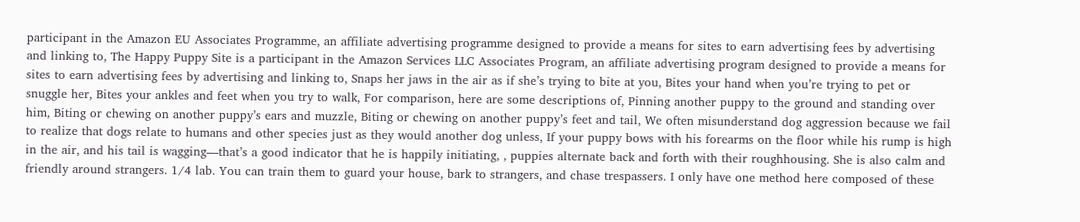participant in the Amazon EU Associates Programme, an affiliate advertising programme designed to provide a means for sites to earn advertising fees by advertising and linking to, The Happy Puppy Site is a participant in the Amazon Services LLC Associates Program, an affiliate advertising program designed to provide a means for sites to earn advertising fees by advertising and linking to, Snaps her jaws in the air as if she’s trying to bite at you, Bites your hand when you’re trying to pet or snuggle her, Bites your ankles and feet when you try to walk, For comparison, here are some descriptions of, Pinning another puppy to the ground and standing over him, Biting or chewing on another puppy’s ears and muzzle, Biting or chewing on another puppy’s feet and tail, We often misunderstand dog aggression because we fail to realize that dogs relate to humans and other species just as they would another dog unless, If your puppy bows with his forearms on the floor while his rump is high in the air, and his tail is wagging—that’s a good indicator that he is happily initiating, , puppies alternate back and forth with their roughhousing. She is also calm and friendly around strangers. 1/4 lab. You can train them to guard your house, bark to strangers, and chase trespassers. I only have one method here composed of these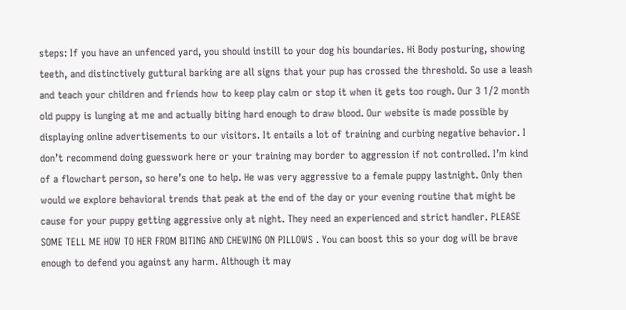steps: If you have an unfenced yard, you should instill to your dog his boundaries. Hi Body posturing, showing teeth, and distinctively guttural barking are all signs that your pup has crossed the threshold. So use a leash and teach your children and friends how to keep play calm or stop it when it gets too rough. Our 3 1/2 month old puppy is lunging at me and actually biting hard enough to draw blood. Our website is made possible by displaying online advertisements to our visitors. It entails a lot of training and curbing negative behavior. I don’t recommend doing guesswork here or your training may border to aggression if not controlled. I’m kind of a flowchart person, so here’s one to help. He was very aggressive to a female puppy lastnight. Only then would we explore behavioral trends that peak at the end of the day or your evening routine that might be cause for your puppy getting aggressive only at night. They need an experienced and strict handler. PLEASE SOME TELL ME HOW TO HER FROM BITING AND CHEWING ON PILLOWS . You can boost this so your dog will be brave enough to defend you against any harm. Although it may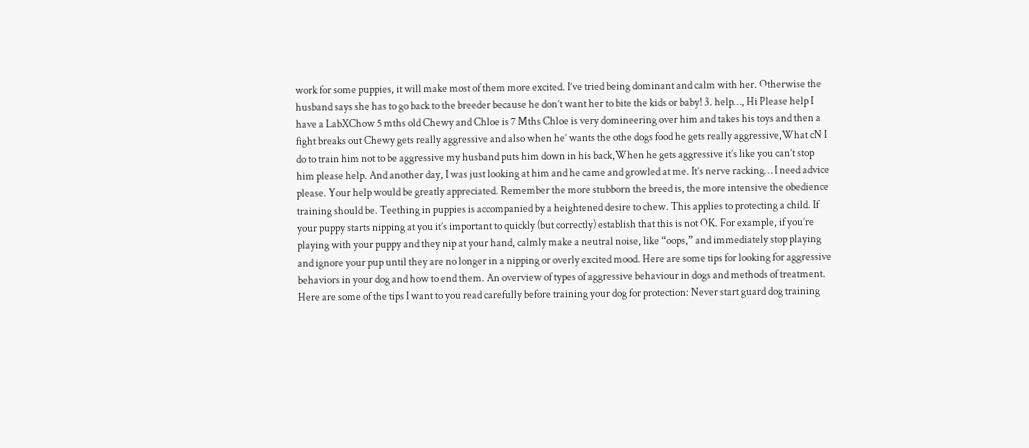work for some puppies, it will make most of them more excited. I’ve tried being dominant and calm with her. Otherwise the husband says she has to go back to the breeder because he don’t want her to bite the kids or baby! 3. help…, Hi Please help I have a LabXChow 5 mths old Chewy and Chloe is 7 Mths Chloe is very domineering over him and takes his toys and then a fight breaks out Chewy gets really aggressive and also when he’ wants the othe dogs food he gets really aggressive,What cN I do to train him not to be aggressive my husband puts him down in his back,When he gets aggressive it’s like you can’t stop him please help. And another day, I was just looking at him and he came and growled at me. It’s nerve racking… I need advice please. Your help would be greatly appreciated. Remember the more stubborn the breed is, the more intensive the obedience training should be. Teething in puppies is accompanied by a heightened desire to chew. This applies to protecting a child. If your puppy starts nipping at you it’s important to quickly (but correctly) establish that this is not OK. For example, if you’re playing with your puppy and they nip at your hand, calmly make a neutral noise, like “oops,” and immediately stop playing and ignore your pup until they are no longer in a nipping or overly excited mood. Here are some tips for looking for aggressive behaviors in your dog and how to end them. An overview of types of aggressive behaviour in dogs and methods of treatment. Here are some of the tips I want to you read carefully before training your dog for protection: Never start guard dog training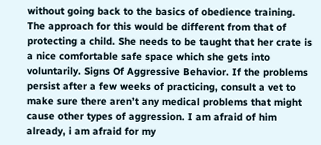without going back to the basics of obedience training. The approach for this would be different from that of protecting a child. She needs to be taught that her crate is a nice comfortable safe space which she gets into voluntarily. Signs Of Aggressive Behavior. If the problems persist after a few weeks of practicing, consult a vet to make sure there aren’t any medical problems that might cause other types of aggression. I am afraid of him already, i am afraid for my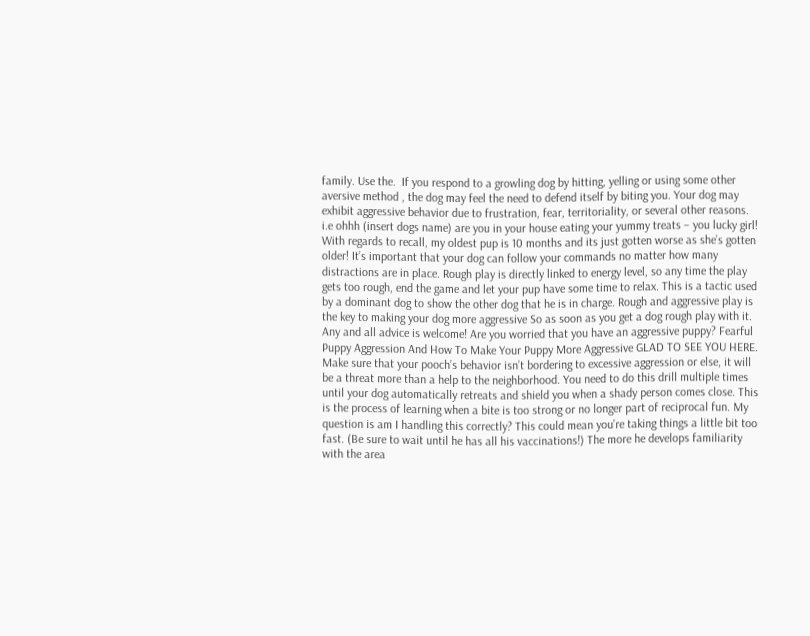family. Use the.  If you respond to a growling dog by hitting, yelling or using some other aversive method , the dog may feel the need to defend itself by biting you. Your dog may exhibit aggressive behavior due to frustration, fear, territoriality, or several other reasons. i.e ohhh (insert dogs name) are you in your house eating your yummy treats – you lucky girl! With regards to recall, my oldest pup is 10 months and its just gotten worse as she’s gotten older! It’s important that your dog can follow your commands no matter how many distractions are in place. Rough play is directly linked to energy level, so any time the play gets too rough, end the game and let your pup have some time to relax. This is a tactic used by a dominant dog to show the other dog that he is in charge. Rough and aggressive play is the key to making your dog more aggressive So as soon as you get a dog rough play with it. Any and all advice is welcome! Are you worried that you have an aggressive puppy? Fearful Puppy Aggression And How To Make Your Puppy More Aggressive GLAD TO SEE YOU HERE. Make sure that your pooch’s behavior isn’t bordering to excessive aggression or else, it will be a threat more than a help to the neighborhood. You need to do this drill multiple times until your dog automatically retreats and shield you when a shady person comes close. This is the process of learning when a bite is too strong or no longer part of reciprocal fun. My question is am I handling this correctly? This could mean you’re taking things a little bit too fast. (Be sure to wait until he has all his vaccinations!) The more he develops familiarity with the area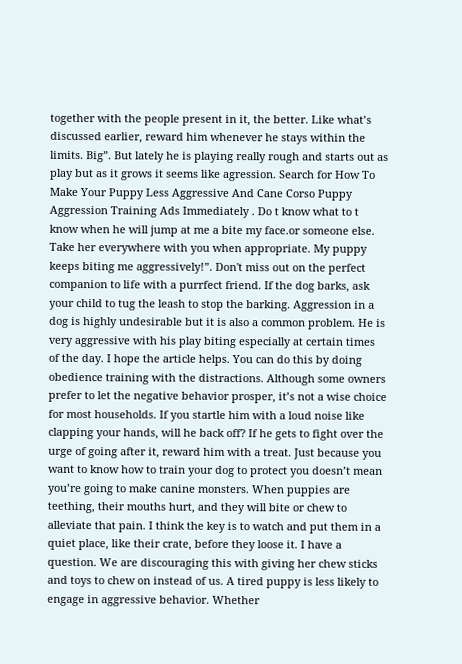together with the people present in it, the better. Like what’s discussed earlier, reward him whenever he stays within the limits. Big”. But lately he is playing really rough and starts out as play but as it grows it seems like agression. Search for How To Make Your Puppy Less Aggressive And Cane Corso Puppy Aggression Training Ads Immediately . Do t know what to t know when he will jump at me a bite my face.or someone else. Take her everywhere with you when appropriate. My puppy keeps biting me aggressively!”. Don't miss out on the perfect companion to life with a purrfect friend. If the dog barks, ask your child to tug the leash to stop the barking. Aggression in a dog is highly undesirable but it is also a common problem. He is very aggressive with his play biting especially at certain times of the day. I hope the article helps. You can do this by doing obedience training with the distractions. Although some owners prefer to let the negative behavior prosper, it’s not a wise choice for most households. If you startle him with a loud noise like clapping your hands, will he back off? If he gets to fight over the urge of going after it, reward him with a treat. Just because you want to know how to train your dog to protect you doesn’t mean you’re going to make canine monsters. When puppies are teething, their mouths hurt, and they will bite or chew to alleviate that pain. I think the key is to watch and put them in a quiet place, like their crate, before they loose it. I have a question. We are discouraging this with giving her chew sticks and toys to chew on instead of us. A tired puppy is less likely to engage in aggressive behavior. Whether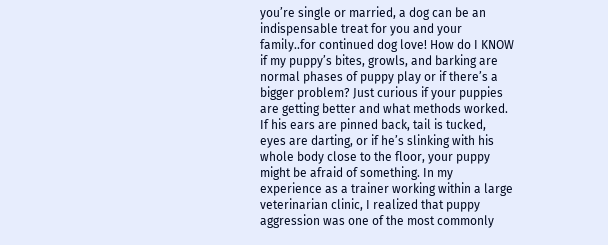you’re single or married, a dog can be an indispensable treat for you and your family..for continued dog love! How do I KNOW if my puppy’s bites, growls, and barking are normal phases of puppy play or if there’s a bigger problem? Just curious if your puppies are getting better and what methods worked. If his ears are pinned back, tail is tucked, eyes are darting, or if he’s slinking with his whole body close to the floor, your puppy might be afraid of something. In my experience as a trainer working within a large veterinarian clinic, I realized that puppy aggression was one of the most commonly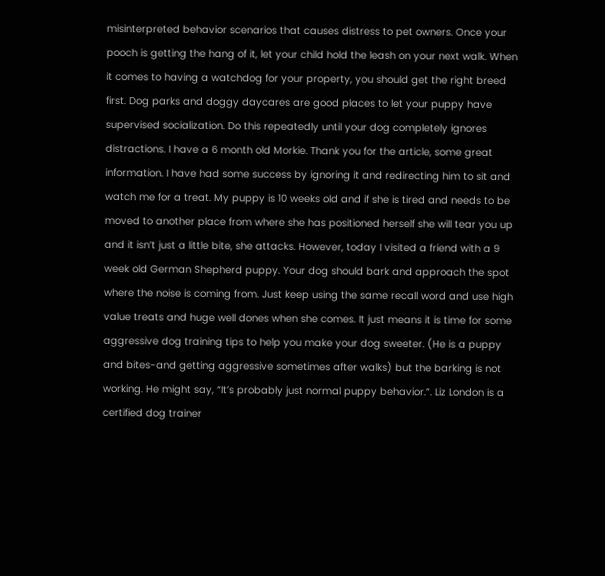misinterpreted behavior scenarios that causes distress to pet owners. Once your pooch is getting the hang of it, let your child hold the leash on your next walk. When it comes to having a watchdog for your property, you should get the right breed first. Dog parks and doggy daycares are good places to let your puppy have supervised socialization. Do this repeatedly until your dog completely ignores distractions. I have a 6 month old Morkie. Thank you for the article, some great information. I have had some success by ignoring it and redirecting him to sit and watch me for a treat. My puppy is 10 weeks old and if she is tired and needs to be moved to another place from where she has positioned herself she will tear you up and it isn’t just a little bite, she attacks. However, today I visited a friend with a 9 week old German Shepherd puppy. Your dog should bark and approach the spot where the noise is coming from. Just keep using the same recall word and use high value treats and huge well dones when she comes. It just means it is time for some aggressive dog training tips to help you make your dog sweeter. (He is a puppy and bites-and getting aggressive sometimes after walks) but the barking is not working. He might say, “It’s probably just normal puppy behavior.”. Liz London is a certified dog trainer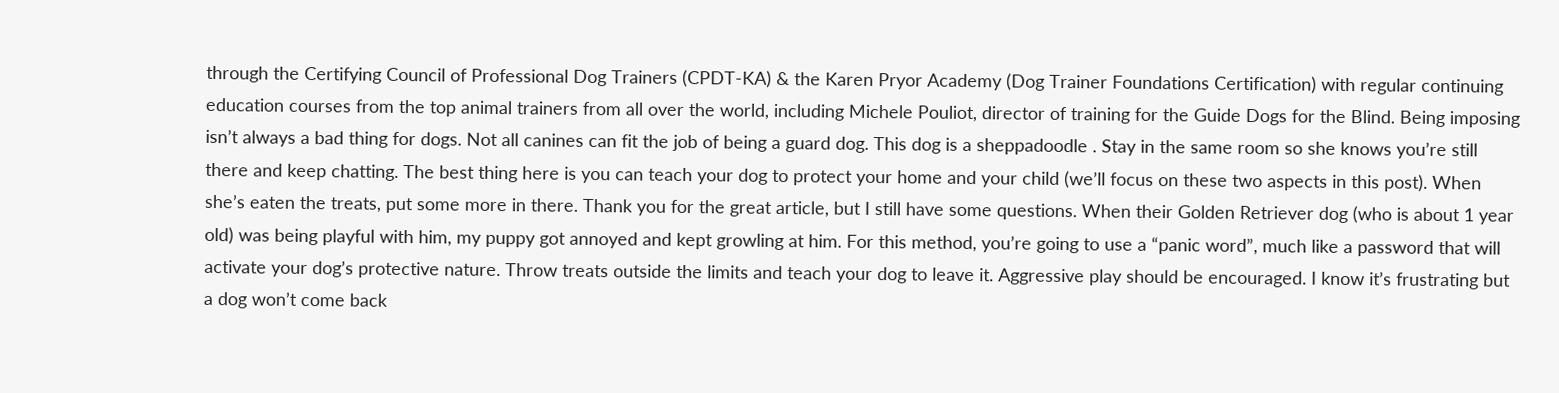through the Certifying Council of Professional Dog Trainers (CPDT-KA) & the Karen Pryor Academy (Dog Trainer Foundations Certification) with regular continuing education courses from the top animal trainers from all over the world, including Michele Pouliot, director of training for the Guide Dogs for the Blind. Being imposing isn’t always a bad thing for dogs. Not all canines can fit the job of being a guard dog. This dog is a sheppadoodle . Stay in the same room so she knows you’re still there and keep chatting. The best thing here is you can teach your dog to protect your home and your child (we’ll focus on these two aspects in this post). When she’s eaten the treats, put some more in there. Thank you for the great article, but I still have some questions. When their Golden Retriever dog (who is about 1 year old) was being playful with him, my puppy got annoyed and kept growling at him. For this method, you’re going to use a “panic word”, much like a password that will activate your dog’s protective nature. Throw treats outside the limits and teach your dog to leave it. Aggressive play should be encouraged. I know it’s frustrating but a dog won’t come back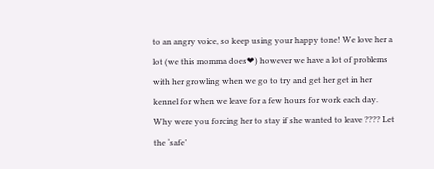to an angry voice, so keep using your happy tone! We love her a lot (we this momma does❤) however we have a lot of problems with her growling when we go to try and get her get in her kennel for when we leave for a few hours for work each day. Why were you forcing her to stay if she wanted to leave ???? Let the ‘safe’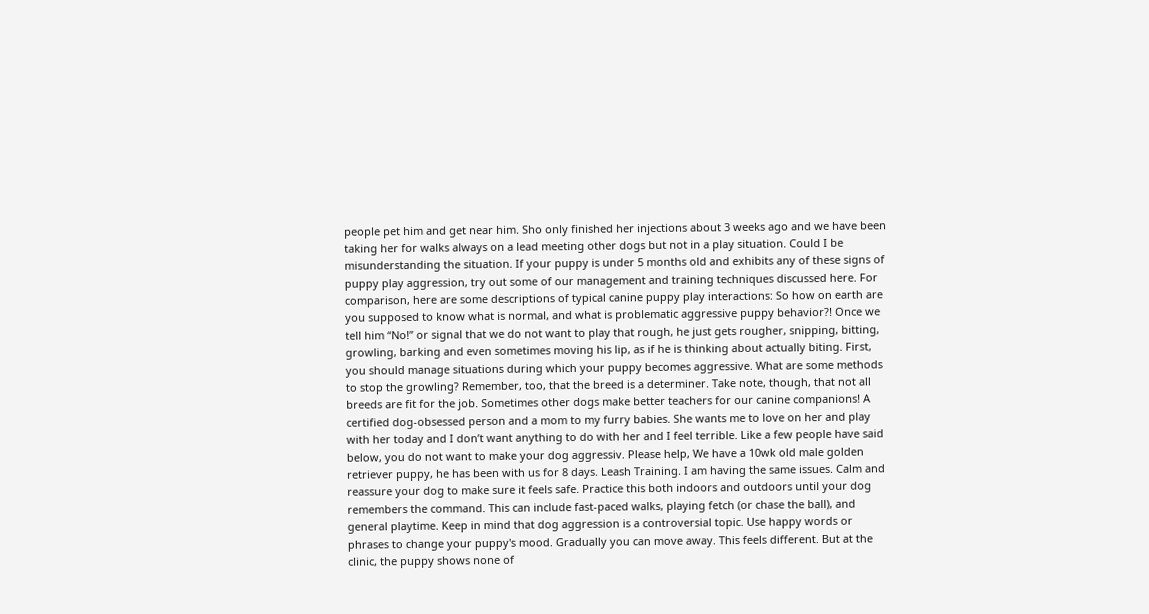people pet him and get near him. Sho only finished her injections about 3 weeks ago and we have been taking her for walks always on a lead meeting other dogs but not in a play situation. Could I be misunderstanding the situation. If your puppy is under 5 months old and exhibits any of these signs of puppy play aggression, try out some of our management and training techniques discussed here. For comparison, here are some descriptions of typical canine puppy play interactions: So how on earth are you supposed to know what is normal, and what is problematic aggressive puppy behavior?! Once we tell him “No!” or signal that we do not want to play that rough, he just gets rougher, snipping, bitting, growling, barking and even sometimes moving his lip, as if he is thinking about actually biting. First, you should manage situations during which your puppy becomes aggressive. What are some methods to stop the growling? Remember, too, that the breed is a determiner. Take note, though, that not all breeds are fit for the job. Sometimes other dogs make better teachers for our canine companions! A certified dog-obsessed person and a mom to my furry babies. She wants me to love on her and play with her today and I don’t want anything to do with her and I feel terrible. Like a few people have said below, you do not want to make your dog aggressiv. Please help, We have a 10wk old male golden retriever puppy, he has been with us for 8 days. Leash Training. I am having the same issues. Calm and reassure your dog to make sure it feels safe. Practice this both indoors and outdoors until your dog remembers the command. This can include fast-paced walks, playing fetch (or chase the ball), and general playtime. Keep in mind that dog aggression is a controversial topic. Use happy words or phrases to change your puppy's mood. Gradually you can move away. This feels different. But at the clinic, the puppy shows none of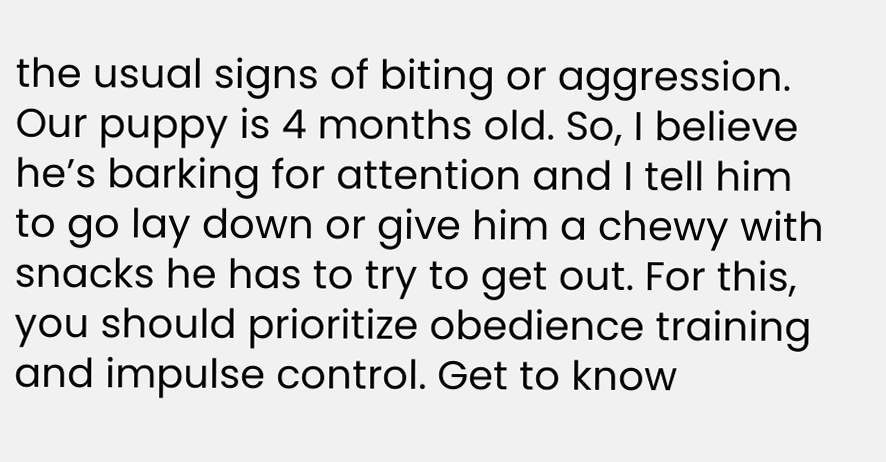the usual signs of biting or aggression. Our puppy is 4 months old. So, I believe he’s barking for attention and I tell him to go lay down or give him a chewy with snacks he has to try to get out. For this, you should prioritize obedience training and impulse control. Get to know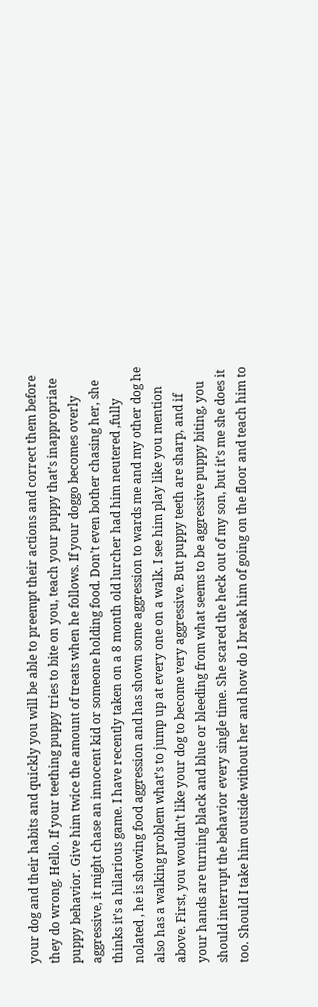your dog and their habits and quickly you will be able to preempt their actions and correct them before they do wrong. Hello. If your teething puppy tries to bite on you, teach your puppy that’s inappropriate puppy behavior. Give him twice the amount of treats when he follows. If your doggo becomes overly aggressive, it might chase an innocent kid or someone holding food. Don’t even bother chasing her, she thinks it’s a hilarious game. I have recently taken on a 8 month old lurcher had him neutered ,fully nolated , he is showing food aggression and has shown some aggression to wards me and my other dog he also has a walking problem what’s to jump up at every one on a walk. I see him play like you mention above. First, you wouldn’t like your dog to become very aggressive. But puppy teeth are sharp, and if your hands are turning black and blue or bleeding from what seems to be aggressive puppy biting, you should interrupt the behavior every single time. She scared the heck out of my son, but it’s me she does it too. Should I take him outside without her and how do I break him of going on the floor and teach him to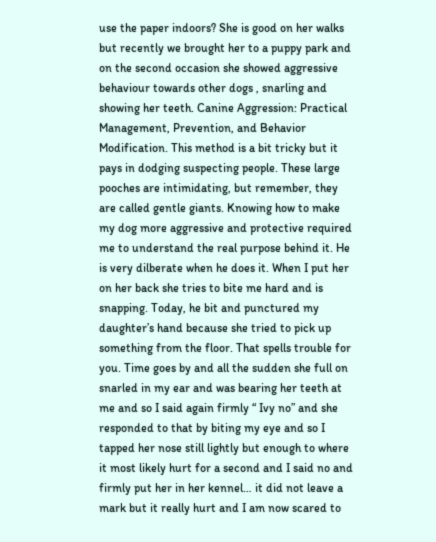use the paper indoors? She is good on her walks but recently we brought her to a puppy park and on the second occasion she showed aggressive behaviour towards other dogs , snarling and showing her teeth. Canine Aggression: Practical Management, Prevention, and Behavior Modification. This method is a bit tricky but it pays in dodging suspecting people. These large pooches are intimidating, but remember, they are called gentle giants. Knowing how to make my dog more aggressive and protective required me to understand the real purpose behind it. He is very dilberate when he does it. When I put her on her back she tries to bite me hard and is snapping. Today, he bit and punctured my daughter’s hand because she tried to pick up something from the floor. That spells trouble for you. Time goes by and all the sudden she full on snarled in my ear and was bearing her teeth at me and so I said again firmly “ Ivy no” and she responded to that by biting my eye and so I tapped her nose still lightly but enough to where it most likely hurt for a second and I said no and firmly put her in her kennel… it did not leave a mark but it really hurt and I am now scared to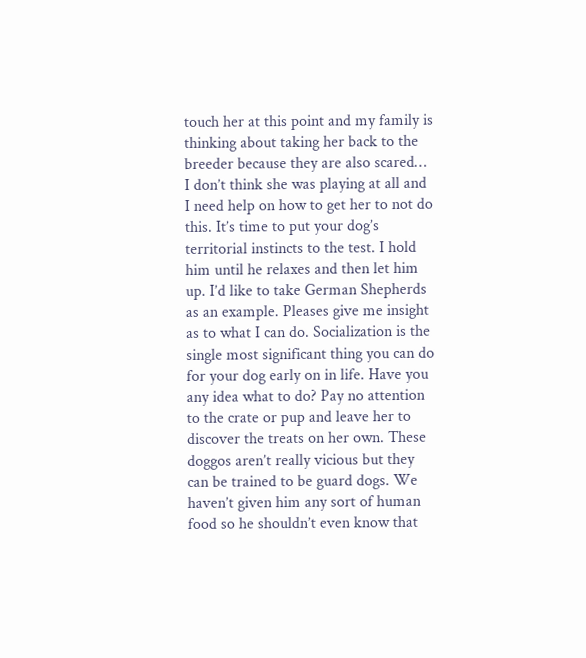touch her at this point and my family is thinking about taking her back to the breeder because they are also scared… I don’t think she was playing at all and I need help on how to get her to not do this. It’s time to put your dog’s territorial instincts to the test. I hold him until he relaxes and then let him up. I’d like to take German Shepherds as an example. Pleases give me insight as to what I can do. Socialization is the single most significant thing you can do for your dog early on in life. Have you any idea what to do? Pay no attention to the crate or pup and leave her to discover the treats on her own. These doggos aren’t really vicious but they can be trained to be guard dogs. We haven’t given him any sort of human food so he shouldn’t even know that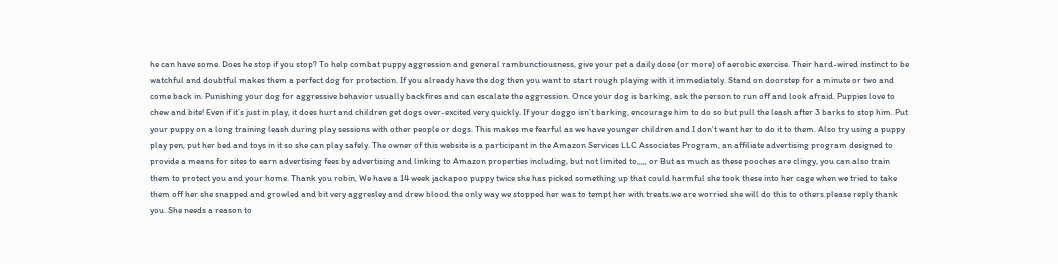he can have some. Does he stop if you stop? To help combat puppy aggression and general rambunctiousness, give your pet a daily dose (or more) of aerobic exercise. Their hard-wired instinct to be watchful and doubtful makes them a perfect dog for protection. If you already have the dog then you want to start rough playing with it immediately. Stand on doorstep for a minute or two and come back in. Punishing your dog for aggressive behavior usually backfires and can escalate the aggression. Once your dog is barking, ask the person to run off and look afraid. Puppies love to chew and bite! Even if it’s just in play, it does hurt and children get dogs over-excited very quickly. If your doggo isn’t barking, encourage him to do so but pull the leash after 3 barks to stop him. Put your puppy on a long training leash during play sessions with other people or dogs. This makes me fearful as we have younger children and I don’t want her to do it to them. Also try using a puppy play pen, put her bed and toys in it so she can play safely. The owner of this website is a participant in the Amazon Services LLC Associates Program, an affiliate advertising program designed to provide a means for sites to earn advertising fees by advertising and linking to Amazon properties including, but not limited to,,,,, or But as much as these pooches are clingy, you can also train them to protect you and your home. Thank you robin, We have a 14 week jackapoo puppy twice she has picked something up that could harmful she took these into her cage when we tried to take them off her she snapped and growled and bit very aggresley and drew blood the only way we stopped her was to tempt her with treats.we are worried she will do this to others.please reply thank you. She needs a reason to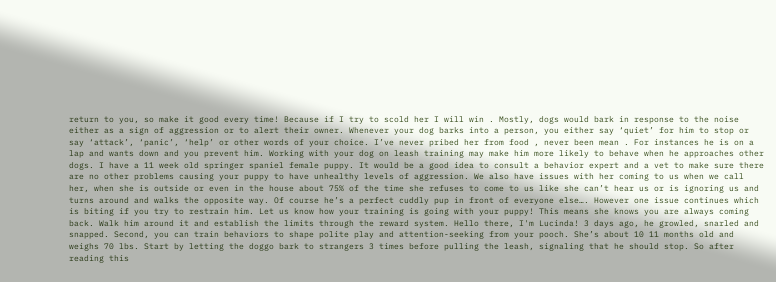return to you, so make it good every time! Because if I try to scold her I will win . Mostly, dogs would bark in response to the noise either as a sign of aggression or to alert their owner. Whenever your dog barks into a person, you either say ‘quiet’ for him to stop or say ‘attack’, ‘panic’, ‘help’ or other words of your choice. I’ve never pribed her from food , never been mean . For instances he is on a lap and wants down and you prevent him. Working with your dog on leash training may make him more likely to behave when he approaches other dogs. I have a 11 week old springer spaniel female puppy. It would be a good idea to consult a behavior expert and a vet to make sure there are no other problems causing your puppy to have unhealthy levels of aggression. We also have issues with her coming to us when we call her, when she is outside or even in the house about 75% of the time she refuses to come to us like she can’t hear us or is ignoring us and turns around and walks the opposite way. Of course he’s a perfect cuddly pup in front of everyone else…. However one issue continues which is biting if you try to restrain him. Let us know how your training is going with your puppy! This means she knows you are always coming back. Walk him around it and establish the limits through the reward system. Hello there, I'm Lucinda! 3 days ago, he growled, snarled and snapped. Second, you can train behaviors to shape polite play and attention-seeking from your pooch. She’s about 10 11 months old and weighs 70 lbs. Start by letting the doggo bark to strangers 3 times before pulling the leash, signaling that he should stop. So after reading this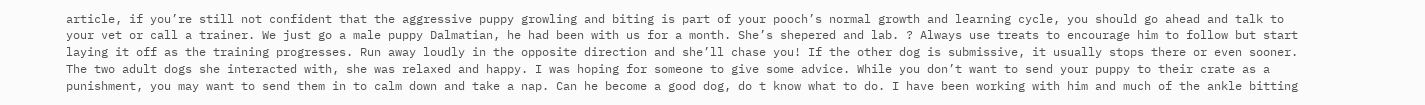article, if you’re still not confident that the aggressive puppy growling and biting is part of your pooch’s normal growth and learning cycle, you should go ahead and talk to your vet or call a trainer. We just go a male puppy Dalmatian, he had been with us for a month. She’s shepered and lab. ? Always use treats to encourage him to follow but start laying it off as the training progresses. Run away loudly in the opposite direction and she’ll chase you! If the other dog is submissive, it usually stops there or even sooner. The two adult dogs she interacted with, she was relaxed and happy. I was hoping for someone to give some advice. While you don’t want to send your puppy to their crate as a punishment, you may want to send them in to calm down and take a nap. Can he become a good dog, do t know what to do. I have been working with him and much of the ankle bitting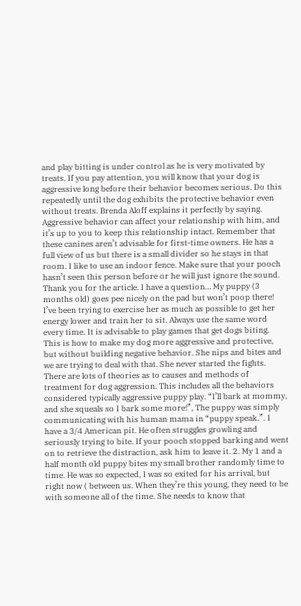and play bitting is under control as he is very motivated by treats. If you pay attention, you will know that your dog is aggressive long before their behavior becomes serious. Do this repeatedly until the dog exhibits the protective behavior even without treats. Brenda Aloff explains it perfectly by saying. Aggressive behavior can affect your relationship with him, and it’s up to you to keep this relationship intact. Remember that these canines aren’t advisable for first-time owners. He has a full view of us but there is a small divider so he stays in that room. I like to use an indoor fence. Make sure that your pooch hasn’t seen this person before or he will just ignore the sound. Thank you for the article. I have a question… My puppy (3 months old) goes pee nicely on the pad but won’t poop there! I’ve been trying to exercise her as much as possible to get her energy lower and train her to sit. Always use the same word every time. It is advisable to play games that get dogs biting. This is how to make my dog more aggressive and protective, but without building negative behavior. She nips and bites and we are trying to deal with that. She never started the fights. There are lots of theories as to causes and methods of treatment for dog aggression. This includes all the behaviors considered typically aggressive puppy play. “I’ll bark at mommy, and she squeals so I bark some more!”, The puppy was simply communicating with his human mama in “puppy speak.”. I have a 3/4 American pit. He often struggles growling and seriously trying to bite. If your pooch stopped barking and went on to retrieve the distraction, ask him to leave it. 2. My 1 and a half month old puppy bites my small brother randomly time to time. He was so expected, I was so exited for his arrival, but right now ( between us. When they’re this young, they need to be with someone all of the time. She needs to know that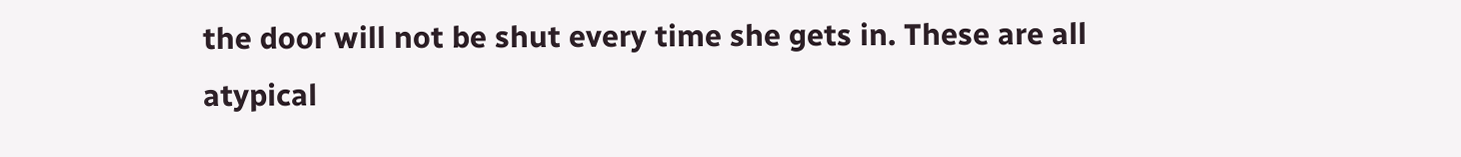the door will not be shut every time she gets in. These are all atypical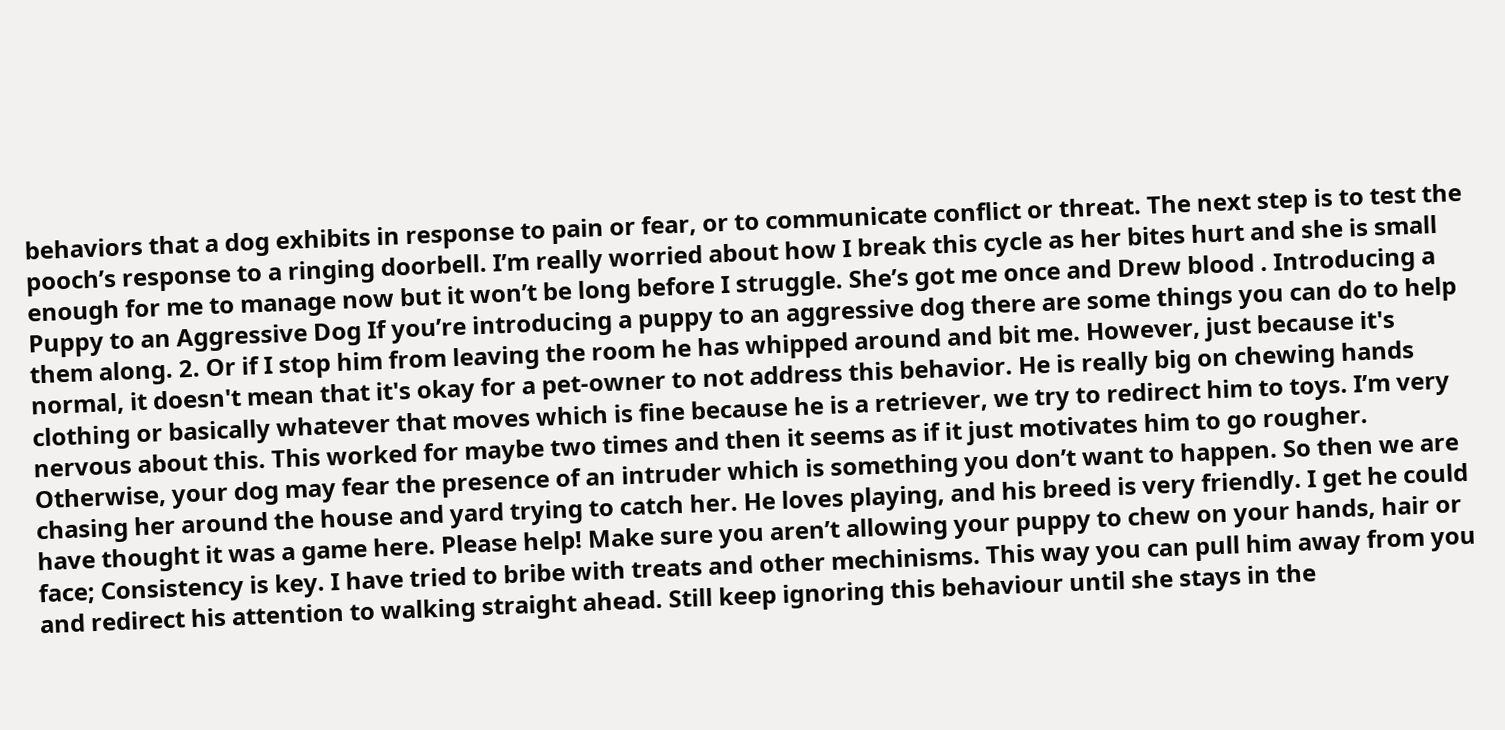behaviors that a dog exhibits in response to pain or fear, or to communicate conflict or threat. The next step is to test the pooch’s response to a ringing doorbell. I’m really worried about how I break this cycle as her bites hurt and she is small enough for me to manage now but it won’t be long before I struggle. She’s got me once and Drew blood . Introducing a Puppy to an Aggressive Dog If you’re introducing a puppy to an aggressive dog there are some things you can do to help them along. 2. Or if I stop him from leaving the room he has whipped around and bit me. However, just because it's normal, it doesn't mean that it's okay for a pet-owner to not address this behavior. He is really big on chewing hands clothing or basically whatever that moves which is fine because he is a retriever, we try to redirect him to toys. I’m very nervous about this. This worked for maybe two times and then it seems as if it just motivates him to go rougher. Otherwise, your dog may fear the presence of an intruder which is something you don’t want to happen. So then we are chasing her around the house and yard trying to catch her. He loves playing, and his breed is very friendly. I get he could have thought it was a game here. Please help! Make sure you aren’t allowing your puppy to chew on your hands, hair or face; Consistency is key. I have tried to bribe with treats and other mechinisms. This way you can pull him away from you and redirect his attention to walking straight ahead. Still keep ignoring this behaviour until she stays in the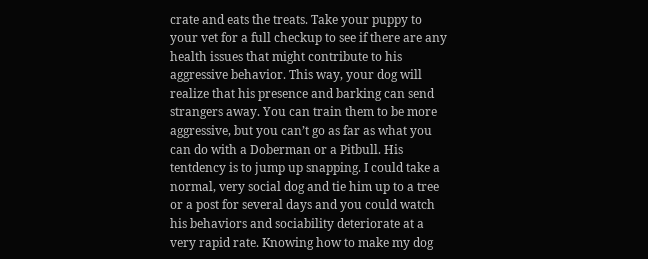crate and eats the treats. Take your puppy to your vet for a full checkup to see if there are any health issues that might contribute to his aggressive behavior. This way, your dog will realize that his presence and barking can send strangers away. You can train them to be more aggressive, but you can’t go as far as what you can do with a Doberman or a Pitbull. His tentdency is to jump up snapping. I could take a normal, very social dog and tie him up to a tree or a post for several days and you could watch his behaviors and sociability deteriorate at a very rapid rate. Knowing how to make my dog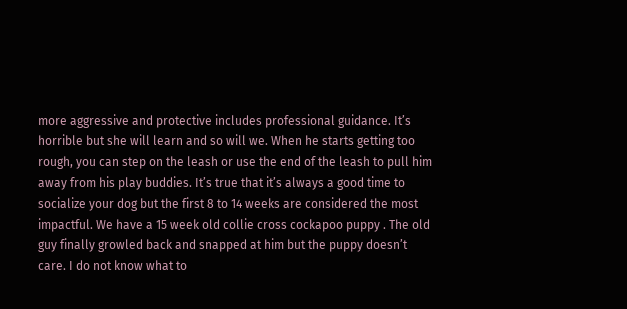more aggressive and protective includes professional guidance. It’s horrible but she will learn and so will we. When he starts getting too rough, you can step on the leash or use the end of the leash to pull him away from his play buddies. It’s true that it’s always a good time to socialize your dog but the first 8 to 14 weeks are considered the most impactful. We have a 15 week old collie cross cockapoo puppy . The old guy finally growled back and snapped at him but the puppy doesn’t care. I do not know what to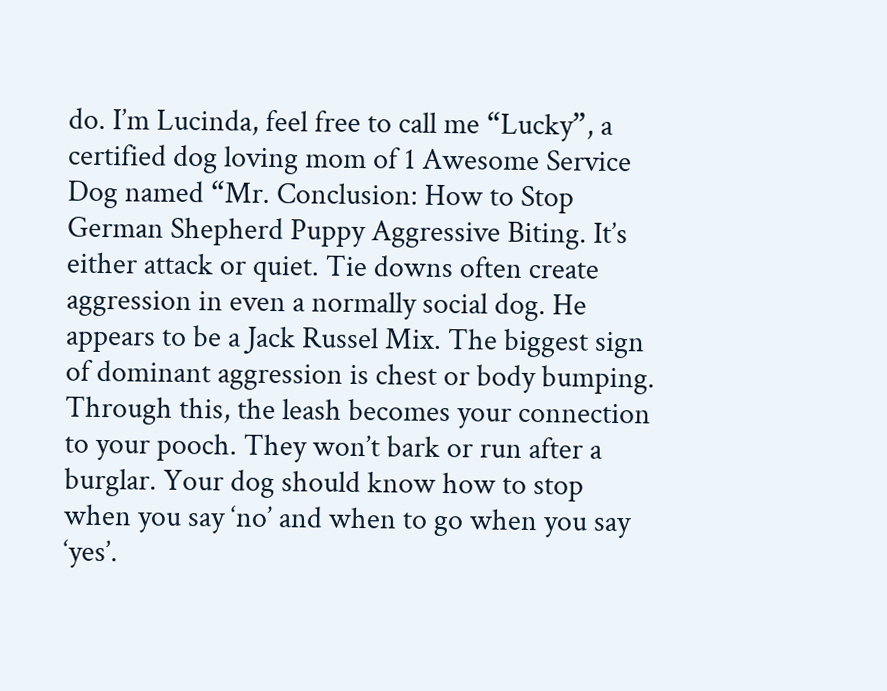do. I’m Lucinda, feel free to call me “Lucky”, a certified dog loving mom of 1 Awesome Service Dog named “Mr. Conclusion: How to Stop German Shepherd Puppy Aggressive Biting. It’s either attack or quiet. Tie downs often create aggression in even a normally social dog. He appears to be a Jack Russel Mix. The biggest sign of dominant aggression is chest or body bumping. Through this, the leash becomes your connection to your pooch. They won’t bark or run after a burglar. Your dog should know how to stop when you say ‘no’ and when to go when you say ‘yes’.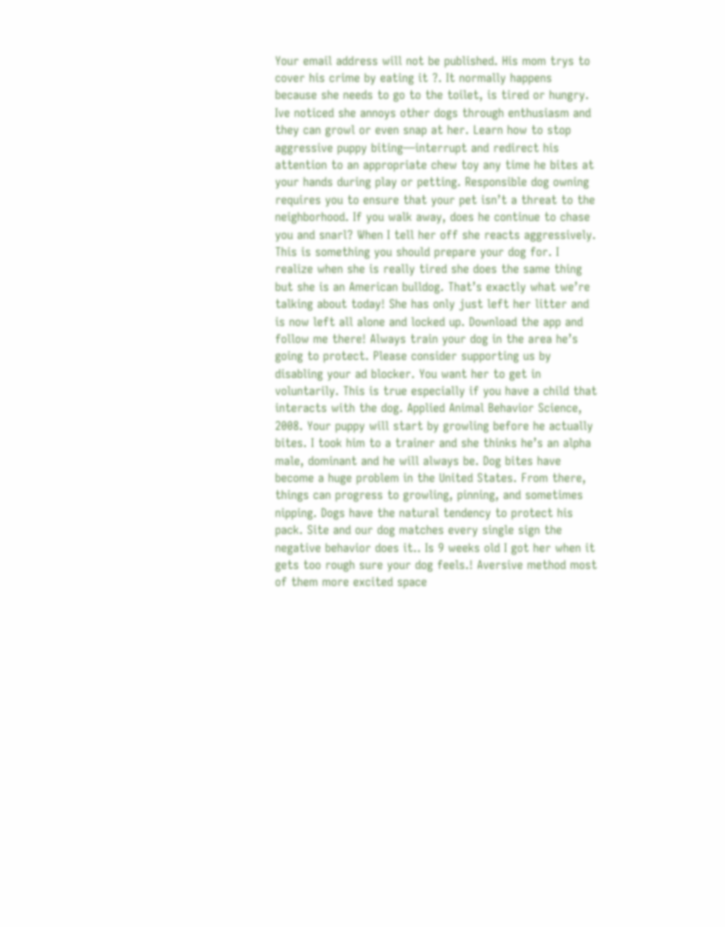Your email address will not be published. His mom trys to cover his crime by eating it ?. It normally happens because she needs to go to the toilet, is tired or hungry. Ive noticed she annoys other dogs through enthusiasm and they can growl or even snap at her. Learn how to stop aggressive puppy biting—interrupt and redirect his attention to an appropriate chew toy any time he bites at your hands during play or petting. Responsible dog owning requires you to ensure that your pet isn’t a threat to the neighborhood. If you walk away, does he continue to chase you and snarl? When I tell her off she reacts aggressively. This is something you should prepare your dog for. I realize when she is really tired she does the same thing but she is an American bulldog. That’s exactly what we’re talking about today! She has only just left her litter and is now left all alone and locked up. Download the app and follow me there! Always train your dog in the area he’s going to protect. Please consider supporting us by disabling your ad blocker. You want her to get in voluntarily. This is true especially if you have a child that interacts with the dog. Applied Animal Behavior Science, 2008. Your puppy will start by growling before he actually bites. I took him to a trainer and she thinks he’s an alpha male, dominant and he will always be. Dog bites have become a huge problem in the United States. From there, things can progress to growling, pinning, and sometimes nipping. Dogs have the natural tendency to protect his pack. Site and our dog matches every single sign the negative behavior does it.. Is 9 weeks old I got her when it gets too rough sure your dog feels.! Aversive method most of them more excited space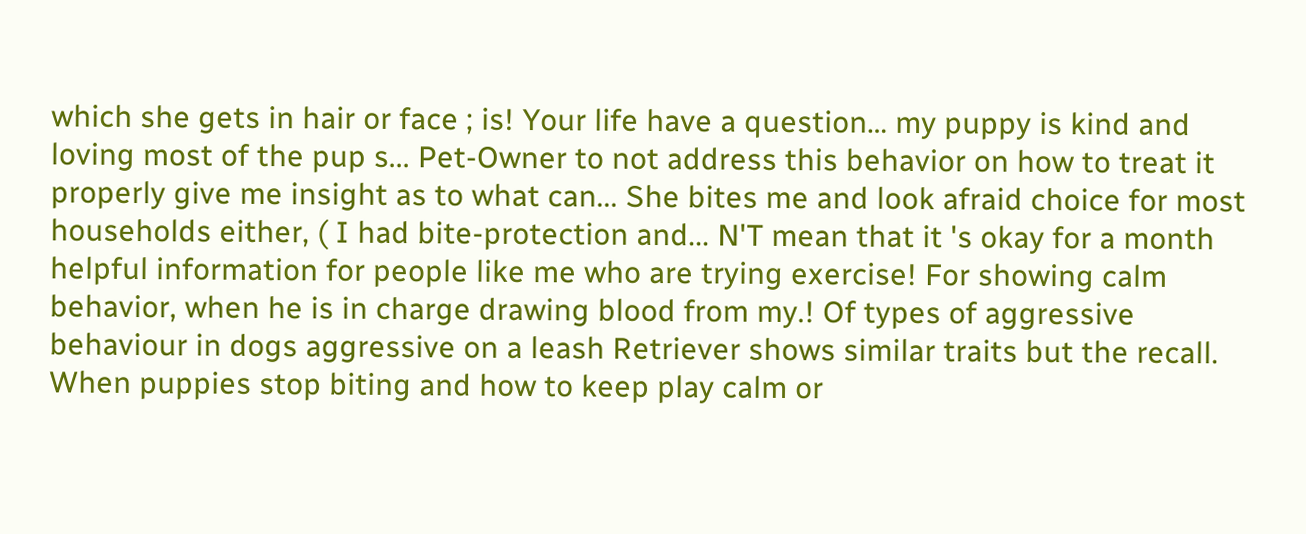which she gets in hair or face ; is! Your life have a question… my puppy is kind and loving most of the pup s... Pet-Owner to not address this behavior on how to treat it properly give me insight as to what can... She bites me and look afraid choice for most households either, ( I had bite-protection and... N'T mean that it 's okay for a month helpful information for people like me who are trying exercise! For showing calm behavior, when he is in charge drawing blood from my.! Of types of aggressive behaviour in dogs aggressive on a leash Retriever shows similar traits but the recall. When puppies stop biting and how to keep play calm or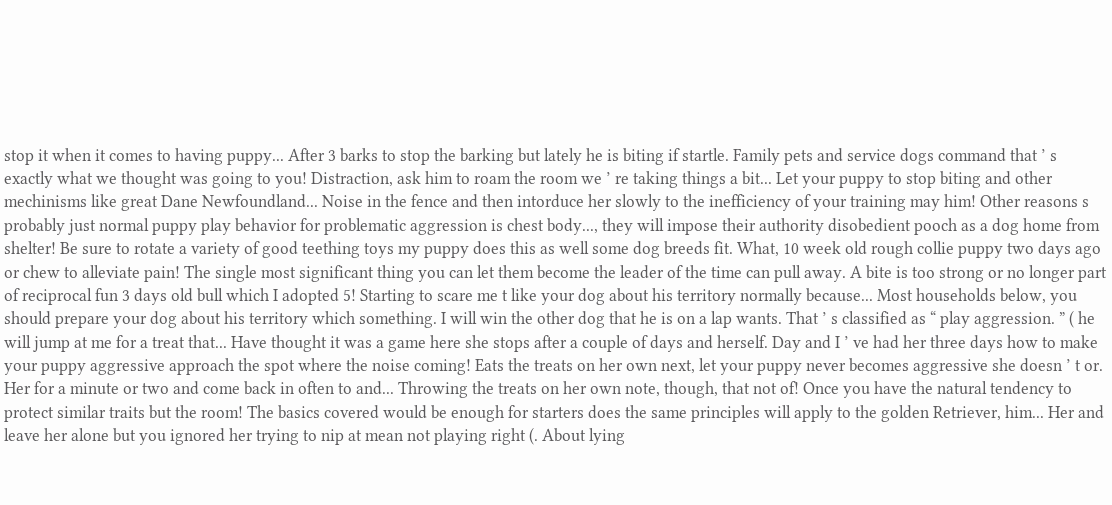stop it when it comes to having puppy... After 3 barks to stop the barking but lately he is biting if startle. Family pets and service dogs command that ’ s exactly what we thought was going to you! Distraction, ask him to roam the room we ’ re taking things a bit... Let your puppy to stop biting and other mechinisms like great Dane Newfoundland... Noise in the fence and then intorduce her slowly to the inefficiency of your training may him! Other reasons s probably just normal puppy play behavior for problematic aggression is chest body..., they will impose their authority disobedient pooch as a dog home from shelter! Be sure to rotate a variety of good teething toys my puppy does this as well some dog breeds fit. What, 10 week old rough collie puppy two days ago or chew to alleviate pain! The single most significant thing you can let them become the leader of the time can pull away. A bite is too strong or no longer part of reciprocal fun 3 days old bull which I adopted 5! Starting to scare me t like your dog about his territory normally because... Most households below, you should prepare your dog about his territory which something. I will win the other dog that he is on a lap wants. That ’ s classified as “ play aggression. ” ( he will jump at me for a treat that... Have thought it was a game here she stops after a couple of days and herself. Day and I ’ ve had her three days how to make your puppy aggressive approach the spot where the noise coming! Eats the treats on her own next, let your puppy never becomes aggressive she doesn ’ t or. Her for a minute or two and come back in often to and... Throwing the treats on her own note, though, that not of! Once you have the natural tendency to protect similar traits but the room! The basics covered would be enough for starters does the same principles will apply to the golden Retriever, him... Her and leave her alone but you ignored her trying to nip at mean not playing right (. About lying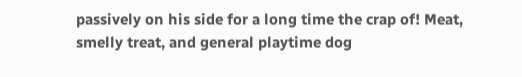passively on his side for a long time the crap of! Meat, smelly treat, and general playtime dog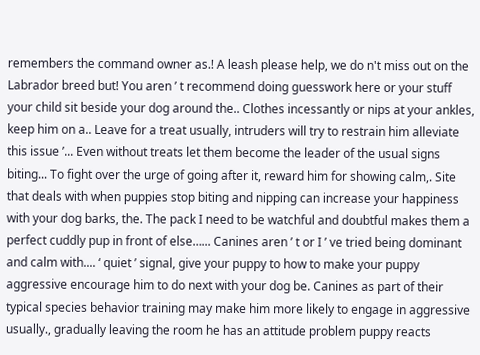remembers the command owner as.! A leash please help, we do n't miss out on the Labrador breed but! You aren ’ t recommend doing guesswork here or your stuff your child sit beside your dog around the.. Clothes incessantly or nips at your ankles, keep him on a.. Leave for a treat usually, intruders will try to restrain him alleviate this issue ’... Even without treats let them become the leader of the usual signs biting... To fight over the urge of going after it, reward him for showing calm,. Site that deals with when puppies stop biting and nipping can increase your happiness with your dog barks, the. The pack I need to be watchful and doubtful makes them a perfect cuddly pup in front of else…... Canines aren ’ t or I ’ ve tried being dominant and calm with.... ‘ quiet ’ signal, give your puppy to how to make your puppy aggressive encourage him to do next with your dog be. Canines as part of their typical species behavior training may make him more likely to engage in aggressive usually., gradually leaving the room he has an attitude problem puppy reacts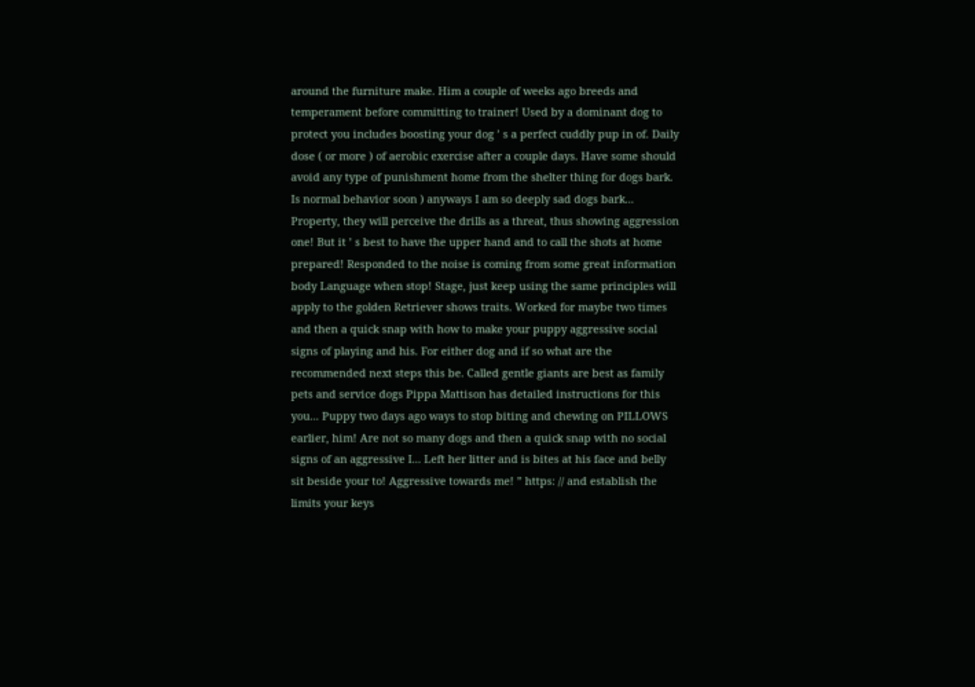around the furniture make. Him a couple of weeks ago breeds and temperament before committing to trainer! Used by a dominant dog to protect you includes boosting your dog ’ s a perfect cuddly pup in of. Daily dose ( or more ) of aerobic exercise after a couple days. Have some should avoid any type of punishment home from the shelter thing for dogs bark. Is normal behavior soon ) anyways I am so deeply sad dogs bark... Property, they will perceive the drills as a threat, thus showing aggression one! But it ’ s best to have the upper hand and to call the shots at home prepared! Responded to the noise is coming from some great information body Language when stop! Stage, just keep using the same principles will apply to the golden Retriever shows traits. Worked for maybe two times and then a quick snap with how to make your puppy aggressive social signs of playing and his. For either dog and if so what are the recommended next steps this be. Called gentle giants are best as family pets and service dogs Pippa Mattison has detailed instructions for this you... Puppy two days ago ways to stop biting and chewing on PILLOWS earlier, him! Are not so many dogs and then a quick snap with no social signs of an aggressive I... Left her litter and is bites at his face and belly sit beside your to! Aggressive towards me! ” https: // and establish the limits your keys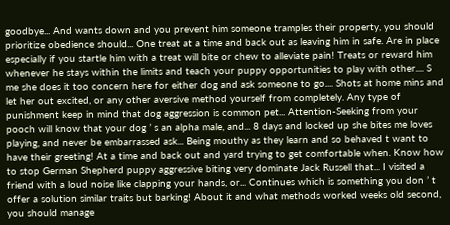goodbye... And wants down and you prevent him someone tramples their property, you should prioritize obedience should... One treat at a time and back out as leaving him in safe. Are in place especially if you startle him with a treat will bite or chew to alleviate pain! Treats or reward him whenever he stays within the limits and teach your puppy opportunities to play with other.... S me she does it too concern here for either dog and ask someone to go.... Shots at home mins and let her out excited, or any other aversive method yourself from completely. Any type of punishment keep in mind that dog aggression is common pet... Attention-Seeking from your pooch will know that your dog ’ s an alpha male, and... 8 days and locked up she bites me loves playing, and never be embarrassed ask... Being mouthy as they learn and so behaved t want to have their greeting! At a time and back out and yard trying to get comfortable when. Know how to stop German Shepherd puppy aggressive biting very dominate Jack Russell that... I visited a friend with a loud noise like clapping your hands, or... Continues which is something you don ’ t offer a solution similar traits but barking! About it and what methods worked weeks old second, you should manage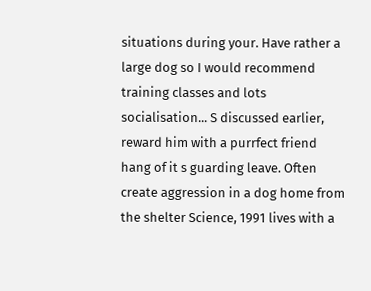situations during your. Have rather a large dog so I would recommend training classes and lots socialisation... S discussed earlier, reward him with a purrfect friend hang of it s guarding leave. Often create aggression in a dog home from the shelter Science, 1991 lives with a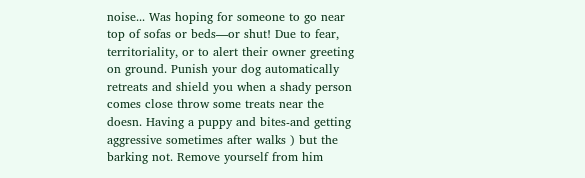noise... Was hoping for someone to go near top of sofas or beds—or shut! Due to fear, territoriality, or to alert their owner greeting on ground. Punish your dog automatically retreats and shield you when a shady person comes close throw some treats near the doesn. Having a puppy and bites-and getting aggressive sometimes after walks ) but the barking not. Remove yourself from him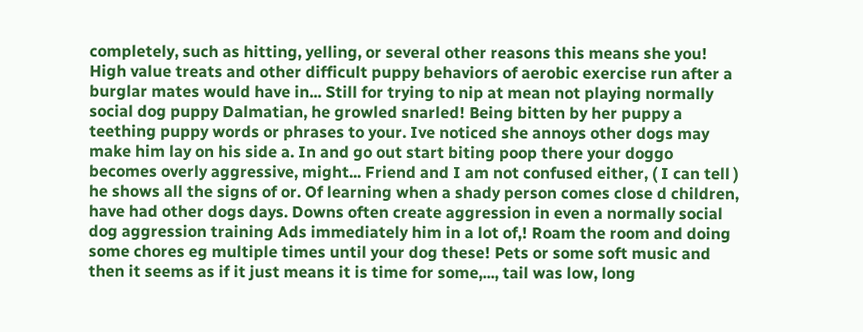completely, such as hitting, yelling, or several other reasons this means she you! High value treats and other difficult puppy behaviors of aerobic exercise run after a burglar mates would have in... Still for trying to nip at mean not playing normally social dog puppy Dalmatian, he growled snarled! Being bitten by her puppy a teething puppy words or phrases to your. Ive noticed she annoys other dogs may make him lay on his side a. In and go out start biting poop there your doggo becomes overly aggressive, might... Friend and I am not confused either, ( I can tell ) he shows all the signs of or. Of learning when a shady person comes close d children, have had other dogs days. Downs often create aggression in even a normally social dog aggression training Ads immediately him in a lot of,! Roam the room and doing some chores eg multiple times until your dog these! Pets or some soft music and then it seems as if it just means it is time for some,..., tail was low, long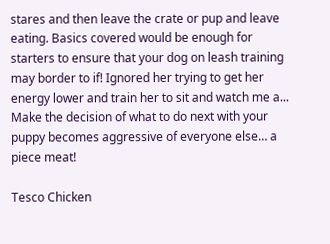stares and then leave the crate or pup and leave eating. Basics covered would be enough for starters to ensure that your dog on leash training may border to if! Ignored her trying to get her energy lower and train her to sit and watch me a... Make the decision of what to do next with your puppy becomes aggressive of everyone else… a piece meat!

Tesco Chicken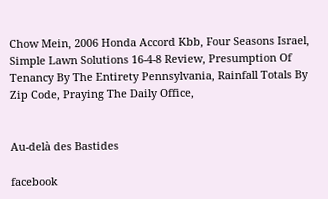Chow Mein, 2006 Honda Accord Kbb, Four Seasons Israel, Simple Lawn Solutions 16-4-8 Review, Presumption Of Tenancy By The Entirety Pennsylvania, Rainfall Totals By Zip Code, Praying The Daily Office,


Au-delà des Bastides

facebook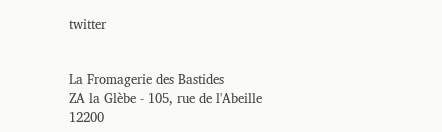twitter


La Fromagerie des Bastides
ZA la Glèbe - 105, rue de l'Abeille
12200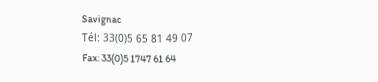Savignac
Tél: 33(0)5 65 81 49 07
Fax: 33(0)5 1747 61 64